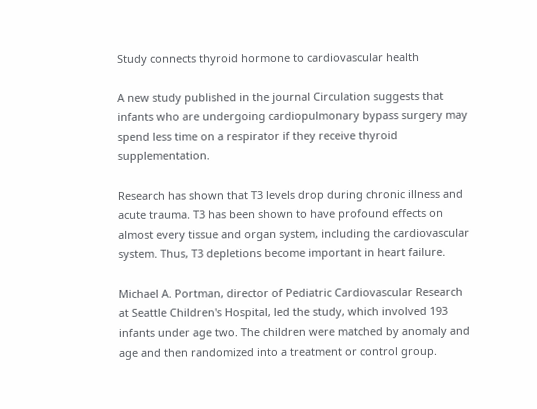Study connects thyroid hormone to cardiovascular health

A new study published in the journal Circulation suggests that infants who are undergoing cardiopulmonary bypass surgery may spend less time on a respirator if they receive thyroid supplementation.

Research has shown that T3 levels drop during chronic illness and acute trauma. T3 has been shown to have profound effects on almost every tissue and organ system, including the cardiovascular system. Thus, T3 depletions become important in heart failure.

Michael A. Portman, director of Pediatric Cardiovascular Research at Seattle Children's Hospital, led the study, which involved 193 infants under age two. The children were matched by anomaly and age and then randomized into a treatment or control group.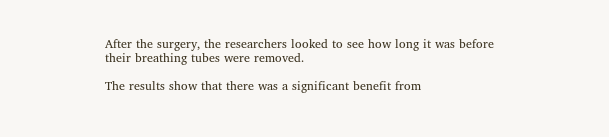After the surgery, the researchers looked to see how long it was before their breathing tubes were removed.

The results show that there was a significant benefit from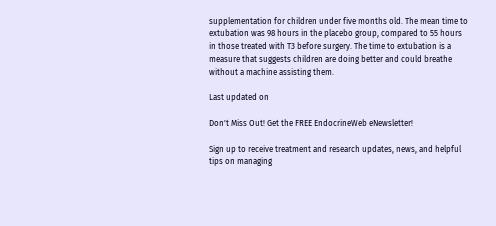supplementation for children under five months old. The mean time to extubation was 98 hours in the placebo group, compared to 55 hours in those treated with T3 before surgery. The time to extubation is a measure that suggests children are doing better and could breathe without a machine assisting them.

Last updated on

Don't Miss Out! Get the FREE EndocrineWeb eNewsletter!

Sign up to receive treatment and research updates, news, and helpful tips on managing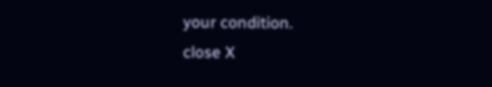your condition.
close X